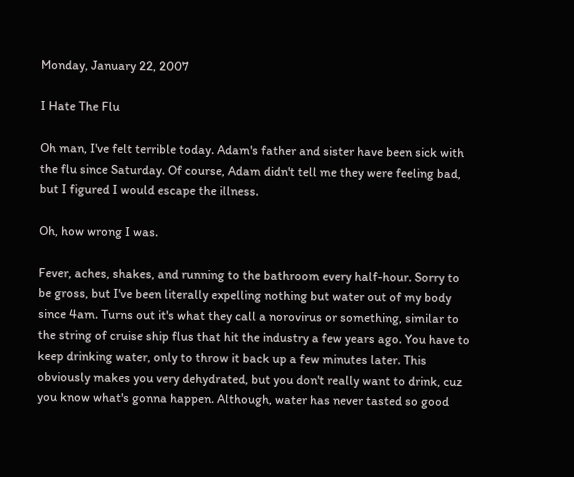Monday, January 22, 2007

I Hate The Flu

Oh man, I've felt terrible today. Adam's father and sister have been sick with the flu since Saturday. Of course, Adam didn't tell me they were feeling bad, but I figured I would escape the illness.

Oh, how wrong I was.

Fever, aches, shakes, and running to the bathroom every half-hour. Sorry to be gross, but I've been literally expelling nothing but water out of my body since 4am. Turns out it's what they call a norovirus or something, similar to the string of cruise ship flus that hit the industry a few years ago. You have to keep drinking water, only to throw it back up a few minutes later. This obviously makes you very dehydrated, but you don't really want to drink, cuz you know what's gonna happen. Although, water has never tasted so good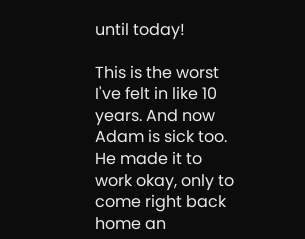until today!

This is the worst I've felt in like 10 years. And now Adam is sick too. He made it to work okay, only to come right back home an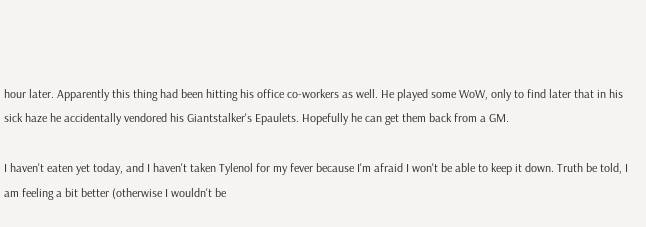hour later. Apparently this thing had been hitting his office co-workers as well. He played some WoW, only to find later that in his sick haze he accidentally vendored his Giantstalker's Epaulets. Hopefully he can get them back from a GM.

I haven't eaten yet today, and I haven't taken Tylenol for my fever because I'm afraid I won't be able to keep it down. Truth be told, I am feeling a bit better (otherwise I wouldn't be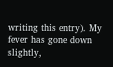writing this entry). My fever has gone down slightly,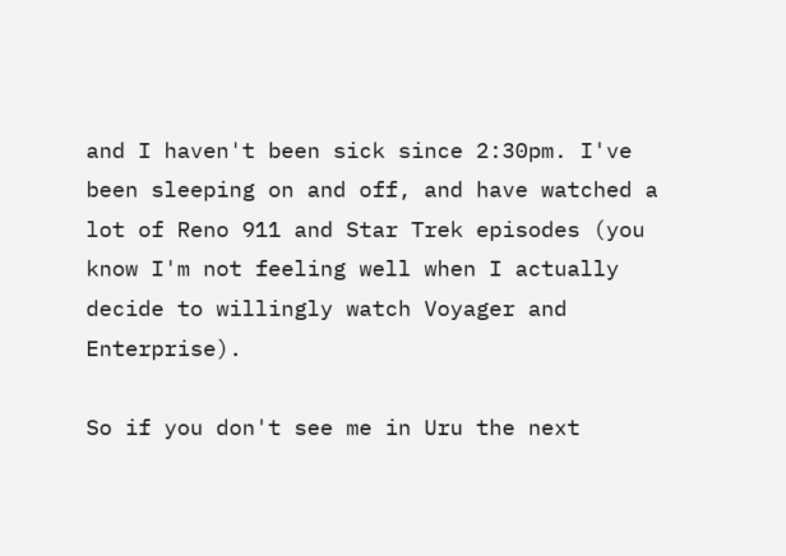and I haven't been sick since 2:30pm. I've been sleeping on and off, and have watched a lot of Reno 911 and Star Trek episodes (you know I'm not feeling well when I actually decide to willingly watch Voyager and Enterprise).

So if you don't see me in Uru the next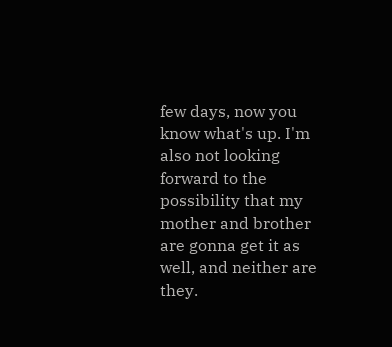few days, now you know what's up. I'm also not looking forward to the possibility that my mother and brother are gonna get it as well, and neither are they.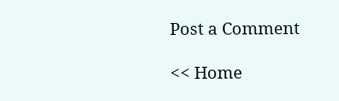Post a Comment

<< Home